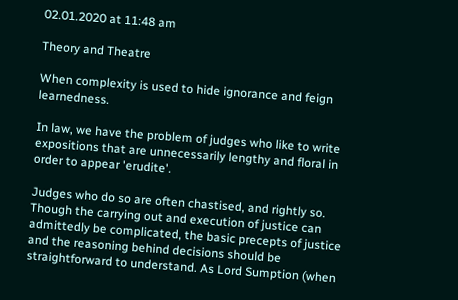02.01.2020 at 11:48 am

Theory and Theatre

When complexity is used to hide ignorance and feign learnedness.

In law, we have the problem of judges who like to write expositions that are unnecessarily lengthy and floral in order to appear 'erudite'.

Judges who do so are often chastised, and rightly so. Though the carrying out and execution of justice can admittedly be complicated, the basic precepts of justice and the reasoning behind decisions should be straightforward to understand. As Lord Sumption (when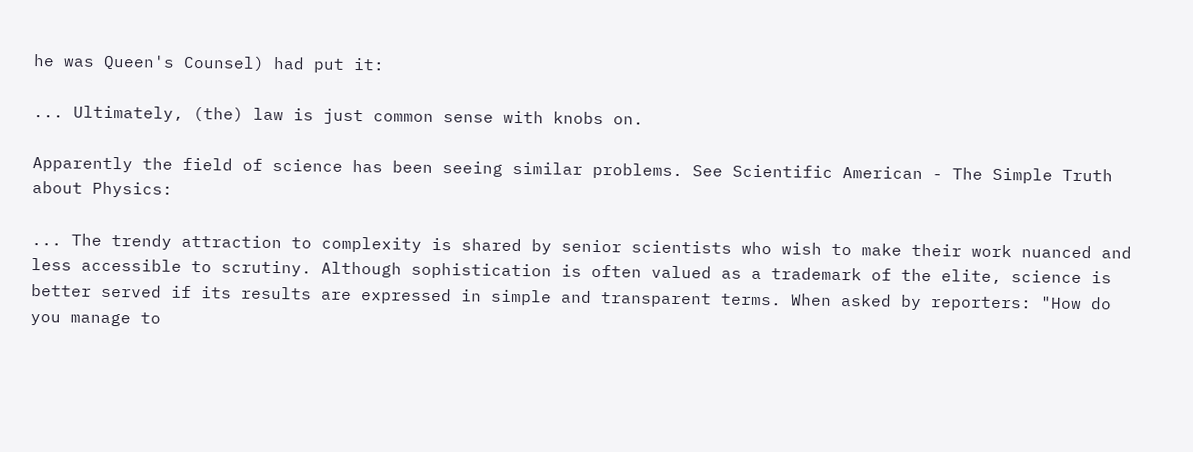he was Queen's Counsel) had put it:

... Ultimately, (the) law is just common sense with knobs on.

Apparently the field of science has been seeing similar problems. See Scientific American - The Simple Truth about Physics:

... The trendy attraction to complexity is shared by senior scientists who wish to make their work nuanced and less accessible to scrutiny. Although sophistication is often valued as a trademark of the elite, science is better served if its results are expressed in simple and transparent terms. When asked by reporters: "How do you manage to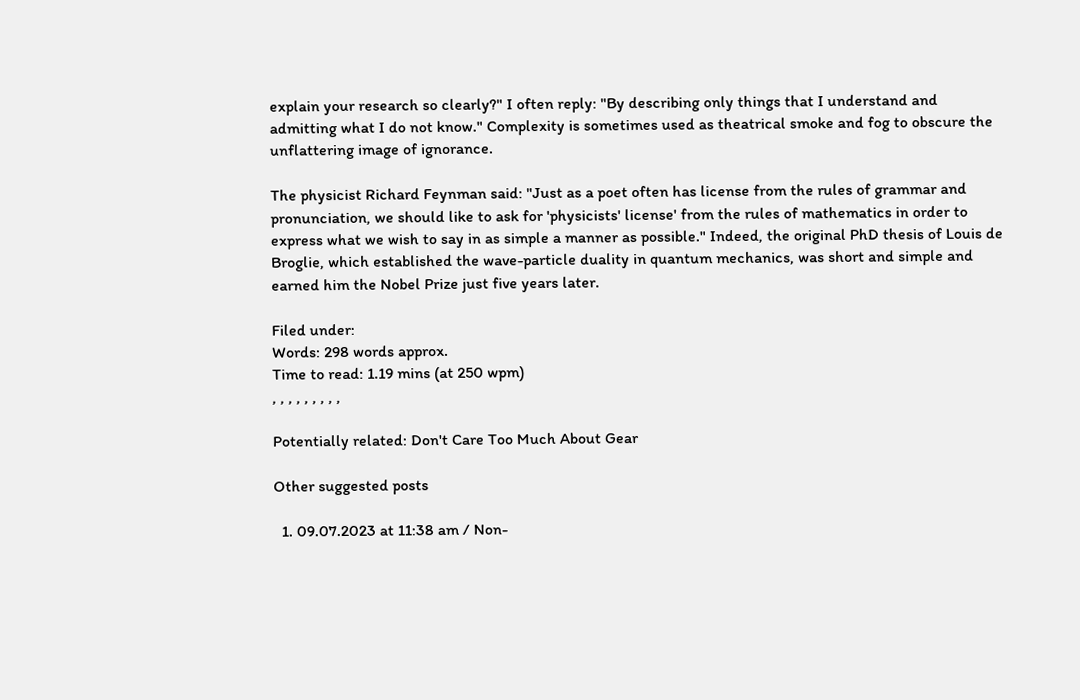explain your research so clearly?" I often reply: "By describing only things that I understand and admitting what I do not know." Complexity is sometimes used as theatrical smoke and fog to obscure the unflattering image of ignorance.

The physicist Richard Feynman said: "Just as a poet often has license from the rules of grammar and pronunciation, we should like to ask for 'physicists' license' from the rules of mathematics in order to express what we wish to say in as simple a manner as possible." Indeed, the original PhD thesis of Louis de Broglie, which established the wave-particle duality in quantum mechanics, was short and simple and earned him the Nobel Prize just five years later.

Filed under:
Words: 298 words approx.
Time to read: 1.19 mins (at 250 wpm)
, , , , , , , , ,

Potentially related: Don't Care Too Much About Gear

Other suggested posts

  1. 09.07.2023 at 11:38 am / Non-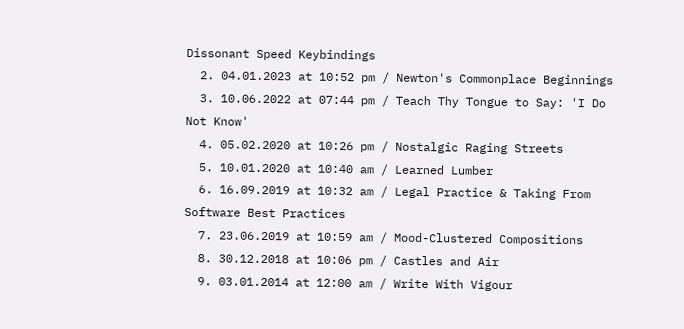Dissonant Speed Keybindings
  2. 04.01.2023 at 10:52 pm / Newton's Commonplace Beginnings
  3. 10.06.2022 at 07:44 pm / Teach Thy Tongue to Say: 'I Do Not Know'
  4. 05.02.2020 at 10:26 pm / Nostalgic Raging Streets
  5. 10.01.2020 at 10:40 am / Learned Lumber
  6. 16.09.2019 at 10:32 am / Legal Practice & Taking From Software Best Practices
  7. 23.06.2019 at 10:59 am / Mood-Clustered Compositions
  8. 30.12.2018 at 10:06 pm / Castles and Air
  9. 03.01.2014 at 12:00 am / Write With Vigour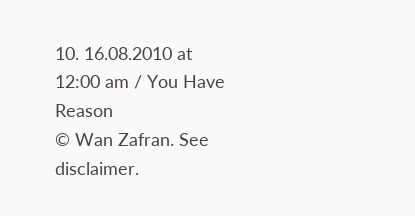10. 16.08.2010 at 12:00 am / You Have Reason
© Wan Zafran. See disclaimer.